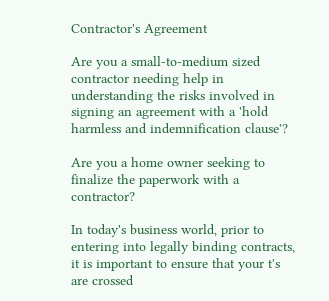Contractor's Agreement

Are you a small-to-medium sized contractor needing help in understanding the risks involved in signing an agreement with a 'hold harmless and indemnification clause'?

Are you a home owner seeking to finalize the paperwork with a contractor?

In today's business world, prior to entering into legally binding contracts, it is important to ensure that your t's are crossed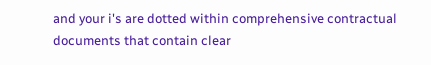and your i's are dotted within comprehensive contractual documents that contain clear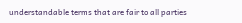understandable terms that are fair to all parties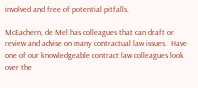involved and free of potential pitfalls.

McEachern, de Mel has colleagues that can draft or review and advise on many contractual law issues.  Have one of our knowledgeable contract law colleagues look over the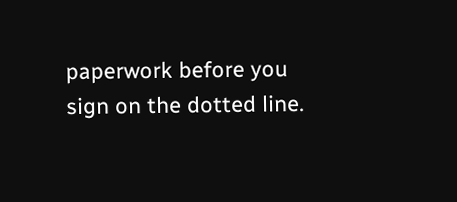paperwork before you sign on the dotted line.